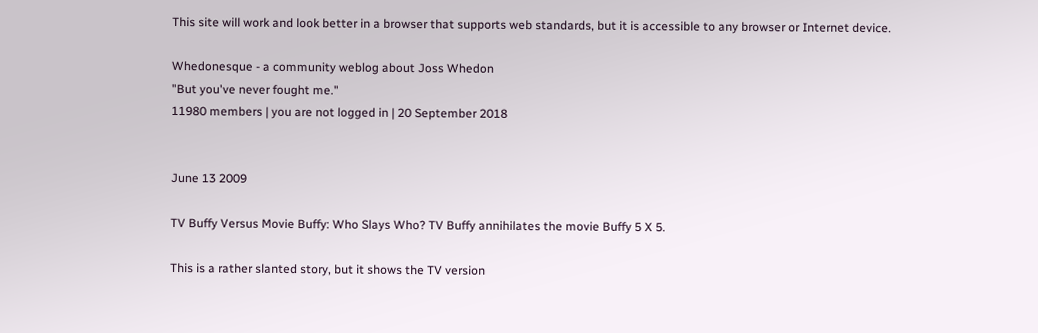This site will work and look better in a browser that supports web standards, but it is accessible to any browser or Internet device.

Whedonesque - a community weblog about Joss Whedon
"But you've never fought me."
11980 members | you are not logged in | 20 September 2018


June 13 2009

TV Buffy Versus Movie Buffy: Who Slays Who? TV Buffy annihilates the movie Buffy 5 X 5.

This is a rather slanted story, but it shows the TV version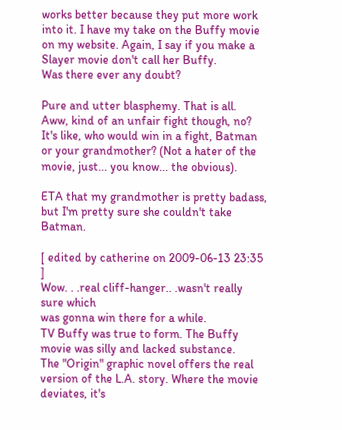works better because they put more work into it. I have my take on the Buffy movie on my website. Again, I say if you make a Slayer movie don't call her Buffy.
Was there ever any doubt?

Pure and utter blasphemy. That is all.
Aww, kind of an unfair fight though, no? It's like, who would win in a fight, Batman or your grandmother? (Not a hater of the movie, just... you know... the obvious).

ETA that my grandmother is pretty badass, but I'm pretty sure she couldn't take Batman.

[ edited by catherine on 2009-06-13 23:35 ]
Wow. . .real cliff-hanger.. .wasn't really sure which
was gonna win there for a while.
TV Buffy was true to form. The Buffy movie was silly and lacked substance.
The "Origin" graphic novel offers the real version of the L.A. story. Where the movie deviates, it's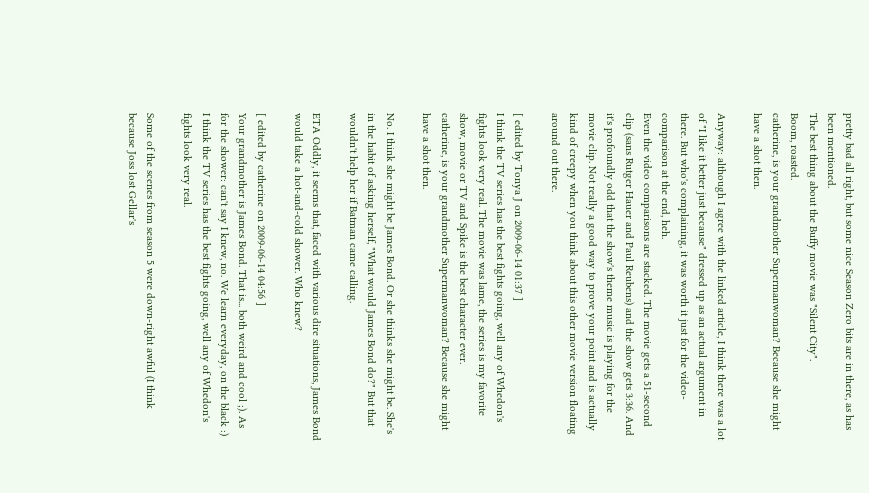pretty bad all right, but some nice Season Zero bits are in there, as has been mentioned.
The best thing about the Buffy movie was "Silent City".
Boom, roasted.
catherine, is your grandmother Supermanwoman? Because she might have a shot then.

Anyway: although I agree with the linked article, I think there was a lot of "I like it better just because" dressed up as an actual argument in there. But who's complaining, it was worth it just for the video-comparison at the end, heh.
Even the video comparisons are stacked. The movie gets a 51-second clip (sans Rutger Hauer and Paul Reubens) and the show gets 3:36. And it's profoundly odd that the show's theme music is playing for the movie clip. Not really a good way to prove your point and is actually kind of creepy when you think about this other movie version floating around out there.

[ edited by Tonya J on 2009-06-14 01:37 ]
I think the TV series has the best fights going, well any of Whedon's fights look very real. The movie was lame, the series is my favorite show, movie or TV and Spike is the best character ever.
catherine, is your grandmother Supermanwoman? Because she might have a shot then.

No. I think she might be James Bond. Or she thinks she might be. She's in the habit of asking herself, "What would James Bond do?" But that wouldn't help her if Batman came calling.

ETA Oddly, it seems that, faced with various dire situations, James Bond would take a hot-and-cold shower. Who knew?

[ edited by catherine on 2009-06-14 04:56 ]
Your grandmother is James Bond. That is... both weird and cool ;). As for the shower: can't say I knew, no. We learn everyday, on the black :)
I think the TV series has the best fights going, well any of Whedon's fights look very real.

Some of the scenes from season 5 were down-right awful (I think because Joss lost Gellar's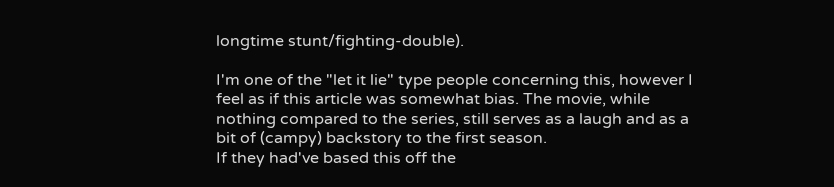longtime stunt/fighting-double).

I'm one of the "let it lie" type people concerning this, however I feel as if this article was somewhat bias. The movie, while nothing compared to the series, still serves as a laugh and as a bit of (campy) backstory to the first season.
If they had've based this off the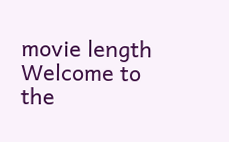movie length Welcome to the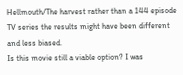Hellmouth/The harvest rather than a 144 episode TV series the results might have been different and less biased.
Is this movie still a viable option? I was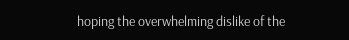hoping the overwhelming dislike of the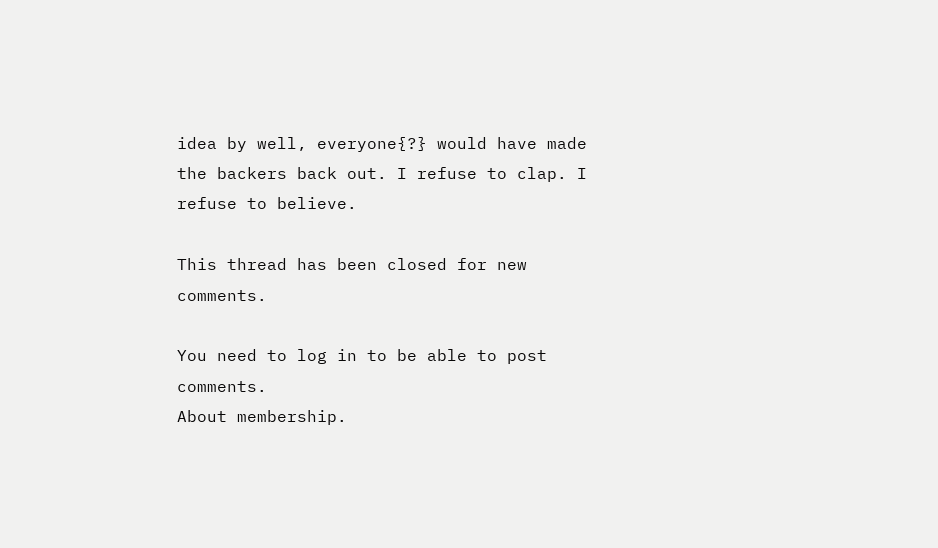idea by well, everyone{?} would have made the backers back out. I refuse to clap. I refuse to believe.

This thread has been closed for new comments.

You need to log in to be able to post comments.
About membership.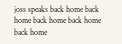joss speaks back home back home back home back home back home